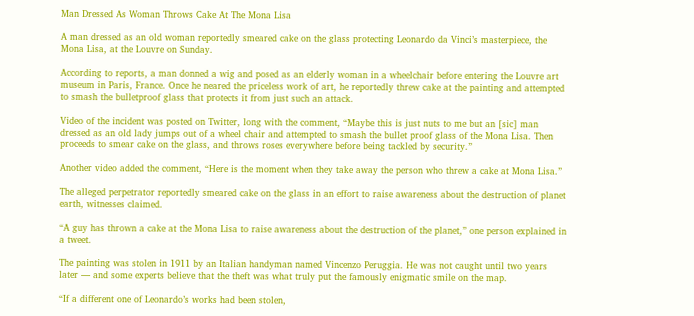Man Dressed As Woman Throws Cake At The Mona Lisa

A man dressed as an old woman reportedly smeared cake on the glass protecting Leonardo da Vinci’s masterpiece, the Mona Lisa, at the Louvre on Sunday.

According to reports, a man donned a wig and posed as an elderly woman in a wheelchair before entering the Louvre art museum in Paris, France. Once he neared the priceless work of art, he reportedly threw cake at the painting and attempted to smash the bulletproof glass that protects it from just such an attack.

Video of the incident was posted on Twitter, long with the comment, “Maybe this is just nuts to me but an [sic] man dressed as an old lady jumps out of a wheel chair and attempted to smash the bullet proof glass of the Mona Lisa. Then proceeds to smear cake on the glass, and throws roses everywhere before being tackled by security.”

Another video added the comment, “Here is the moment when they take away the person who threw a cake at Mona Lisa.”

The alleged perpetrator reportedly smeared cake on the glass in an effort to raise awareness about the destruction of planet earth, witnesses claimed.

“A guy has thrown a cake at the Mona Lisa to raise awareness about the destruction of the planet,” one person explained in a tweet.

The painting was stolen in 1911 by an Italian handyman named Vincenzo Peruggia. He was not caught until two years later — and some experts believe that the theft was what truly put the famously enigmatic smile on the map.

“If a different one of Leonardo’s works had been stolen,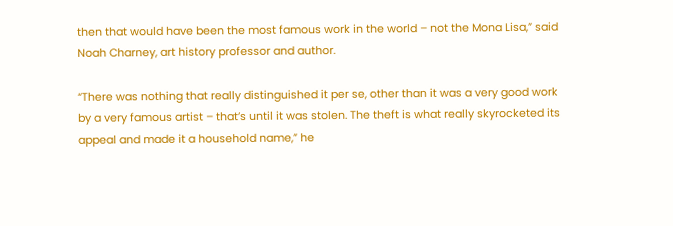then that would have been the most famous work in the world – not the Mona Lisa,” said Noah Charney, art history professor and author.

“There was nothing that really distinguished it per se, other than it was a very good work by a very famous artist – that’s until it was stolen. The theft is what really skyrocketed its appeal and made it a household name,” he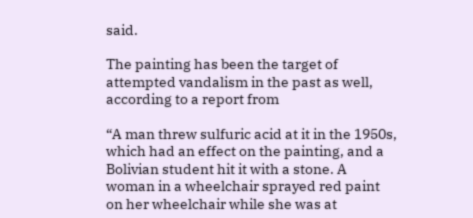said.

The painting has been the target of attempted vandalism in the past as well, according to a report from

“A man threw sulfuric acid at it in the 1950s, which had an effect on the painting, and a Bolivian student hit it with a stone. A woman in a wheelchair sprayed red paint on her wheelchair while she was at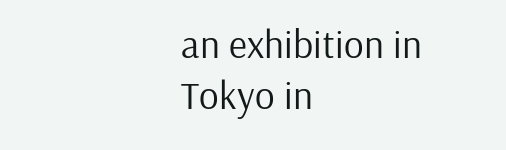an exhibition in Tokyo in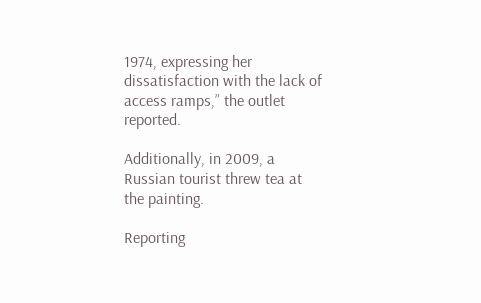1974, expressing her dissatisfaction with the lack of access ramps,” the outlet reported.

Additionally, in 2009, a Russian tourist threw tea at the painting.

Reporting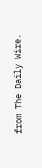from The Daily Wire.